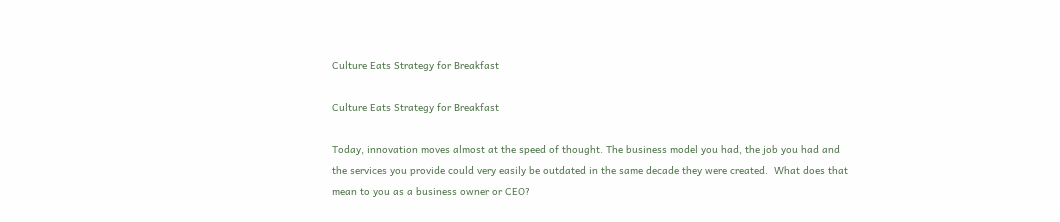Culture Eats Strategy for Breakfast

Culture Eats Strategy for Breakfast

Today, innovation moves almost at the speed of thought. The business model you had, the job you had and the services you provide could very easily be outdated in the same decade they were created.  What does that mean to you as a business owner or CEO?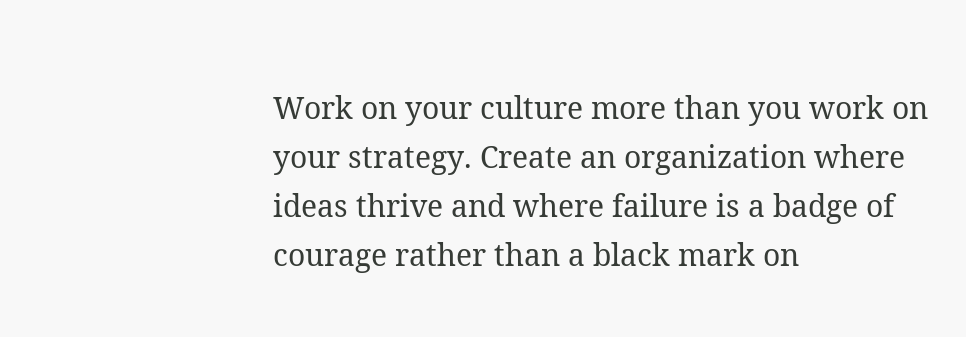Work on your culture more than you work on your strategy. Create an organization where ideas thrive and where failure is a badge of courage rather than a black mark on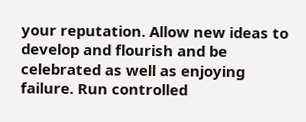your reputation. Allow new ideas to develop and flourish and be celebrated as well as enjoying failure. Run controlled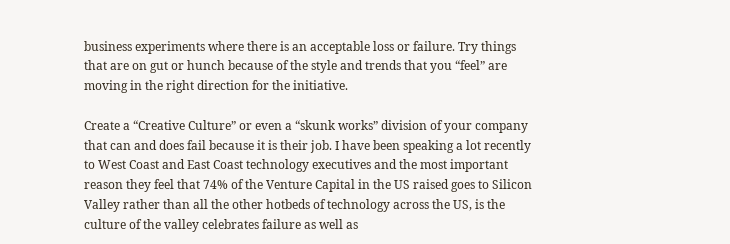business experiments where there is an acceptable loss or failure. Try things that are on gut or hunch because of the style and trends that you “feel” are moving in the right direction for the initiative.

Create a “Creative Culture” or even a “skunk works” division of your company that can and does fail because it is their job. I have been speaking a lot recently to West Coast and East Coast technology executives and the most important reason they feel that 74% of the Venture Capital in the US raised goes to Silicon Valley rather than all the other hotbeds of technology across the US, is the culture of the valley celebrates failure as well as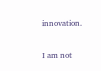innovation.

I am not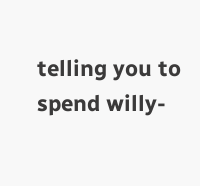telling you to spend willy-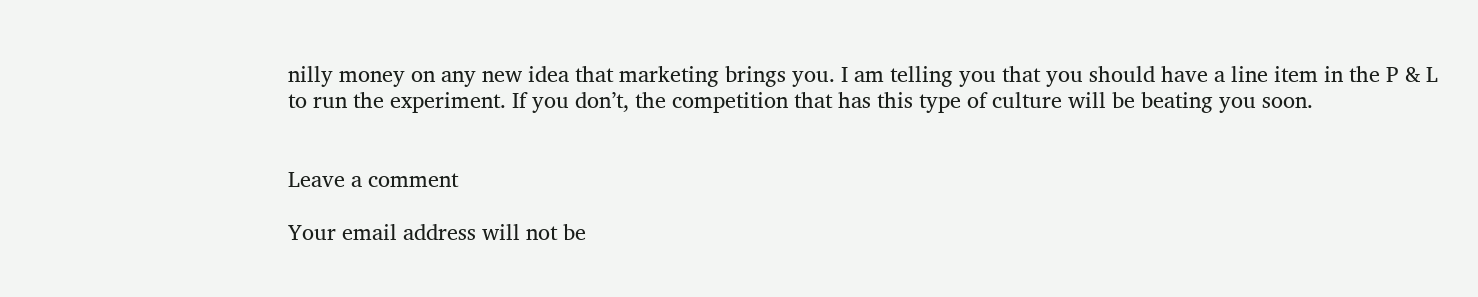nilly money on any new idea that marketing brings you. I am telling you that you should have a line item in the P & L to run the experiment. If you don’t, the competition that has this type of culture will be beating you soon.


Leave a comment

Your email address will not be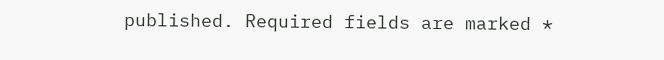published. Required fields are marked *